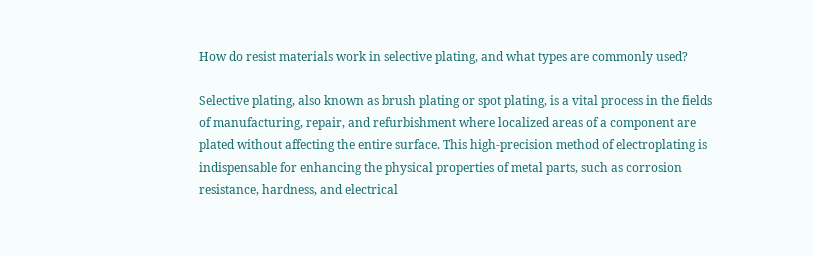How do resist materials work in selective plating, and what types are commonly used?

Selective plating, also known as brush plating or spot plating, is a vital process in the fields of manufacturing, repair, and refurbishment where localized areas of a component are plated without affecting the entire surface. This high-precision method of electroplating is indispensable for enhancing the physical properties of metal parts, such as corrosion resistance, hardness, and electrical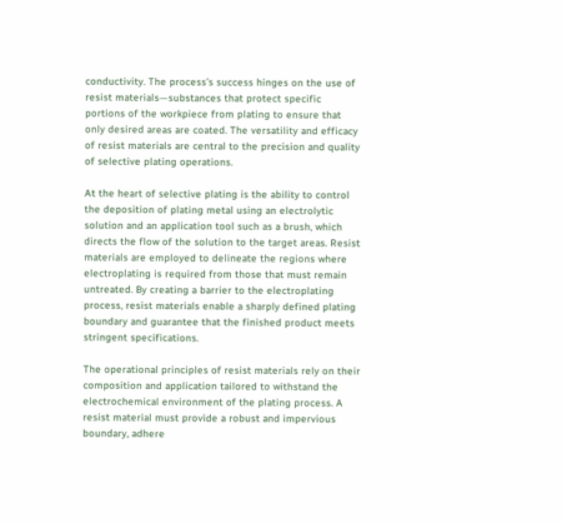conductivity. The process’s success hinges on the use of resist materials—substances that protect specific portions of the workpiece from plating to ensure that only desired areas are coated. The versatility and efficacy of resist materials are central to the precision and quality of selective plating operations.

At the heart of selective plating is the ability to control the deposition of plating metal using an electrolytic solution and an application tool such as a brush, which directs the flow of the solution to the target areas. Resist materials are employed to delineate the regions where electroplating is required from those that must remain untreated. By creating a barrier to the electroplating process, resist materials enable a sharply defined plating boundary and guarantee that the finished product meets stringent specifications.

The operational principles of resist materials rely on their composition and application tailored to withstand the electrochemical environment of the plating process. A resist material must provide a robust and impervious boundary, adhere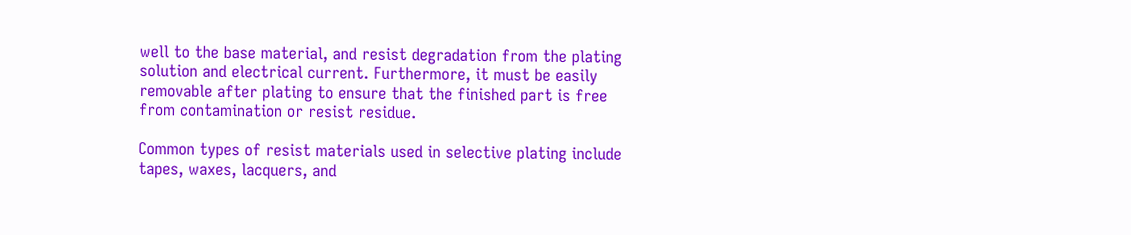well to the base material, and resist degradation from the plating solution and electrical current. Furthermore, it must be easily removable after plating to ensure that the finished part is free from contamination or resist residue.

Common types of resist materials used in selective plating include tapes, waxes, lacquers, and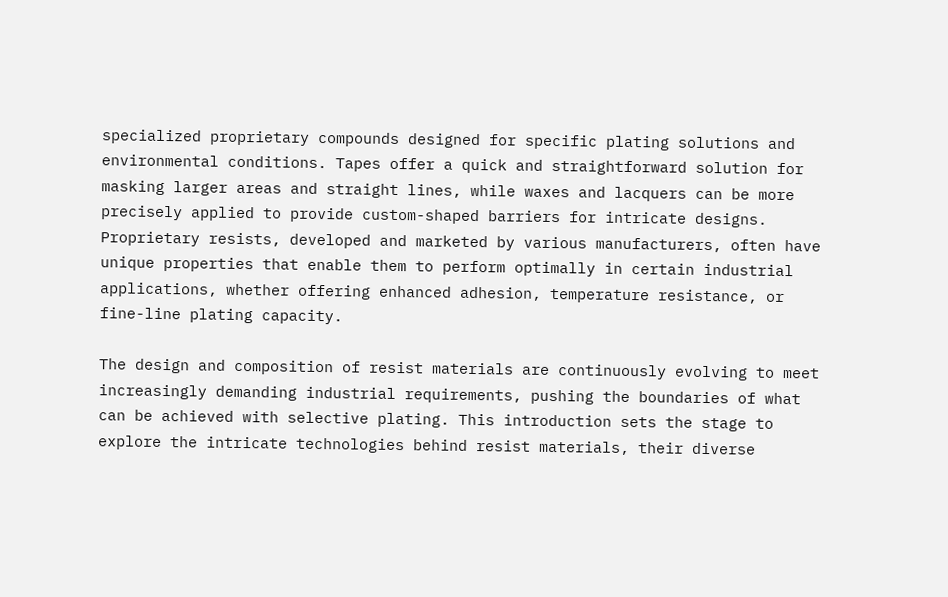specialized proprietary compounds designed for specific plating solutions and environmental conditions. Tapes offer a quick and straightforward solution for masking larger areas and straight lines, while waxes and lacquers can be more precisely applied to provide custom-shaped barriers for intricate designs. Proprietary resists, developed and marketed by various manufacturers, often have unique properties that enable them to perform optimally in certain industrial applications, whether offering enhanced adhesion, temperature resistance, or fine-line plating capacity.

The design and composition of resist materials are continuously evolving to meet increasingly demanding industrial requirements, pushing the boundaries of what can be achieved with selective plating. This introduction sets the stage to explore the intricate technologies behind resist materials, their diverse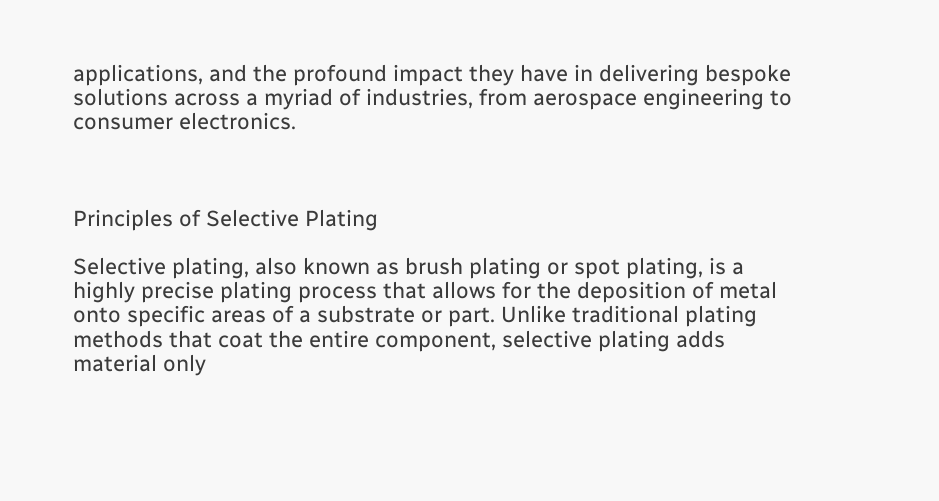applications, and the profound impact they have in delivering bespoke solutions across a myriad of industries, from aerospace engineering to consumer electronics.



Principles of Selective Plating

Selective plating, also known as brush plating or spot plating, is a highly precise plating process that allows for the deposition of metal onto specific areas of a substrate or part. Unlike traditional plating methods that coat the entire component, selective plating adds material only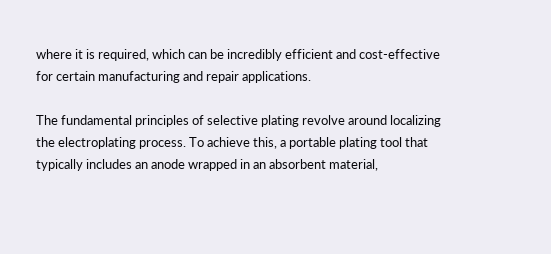where it is required, which can be incredibly efficient and cost-effective for certain manufacturing and repair applications.

The fundamental principles of selective plating revolve around localizing the electroplating process. To achieve this, a portable plating tool that typically includes an anode wrapped in an absorbent material,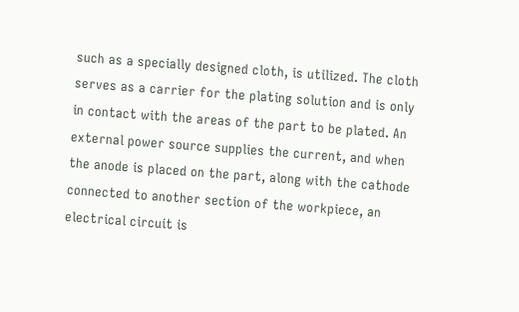such as a specially designed cloth, is utilized. The cloth serves as a carrier for the plating solution and is only in contact with the areas of the part to be plated. An external power source supplies the current, and when the anode is placed on the part, along with the cathode connected to another section of the workpiece, an electrical circuit is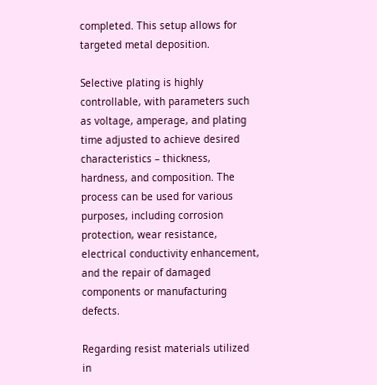completed. This setup allows for targeted metal deposition.

Selective plating is highly controllable, with parameters such as voltage, amperage, and plating time adjusted to achieve desired characteristics – thickness, hardness, and composition. The process can be used for various purposes, including corrosion protection, wear resistance, electrical conductivity enhancement, and the repair of damaged components or manufacturing defects.

Regarding resist materials utilized in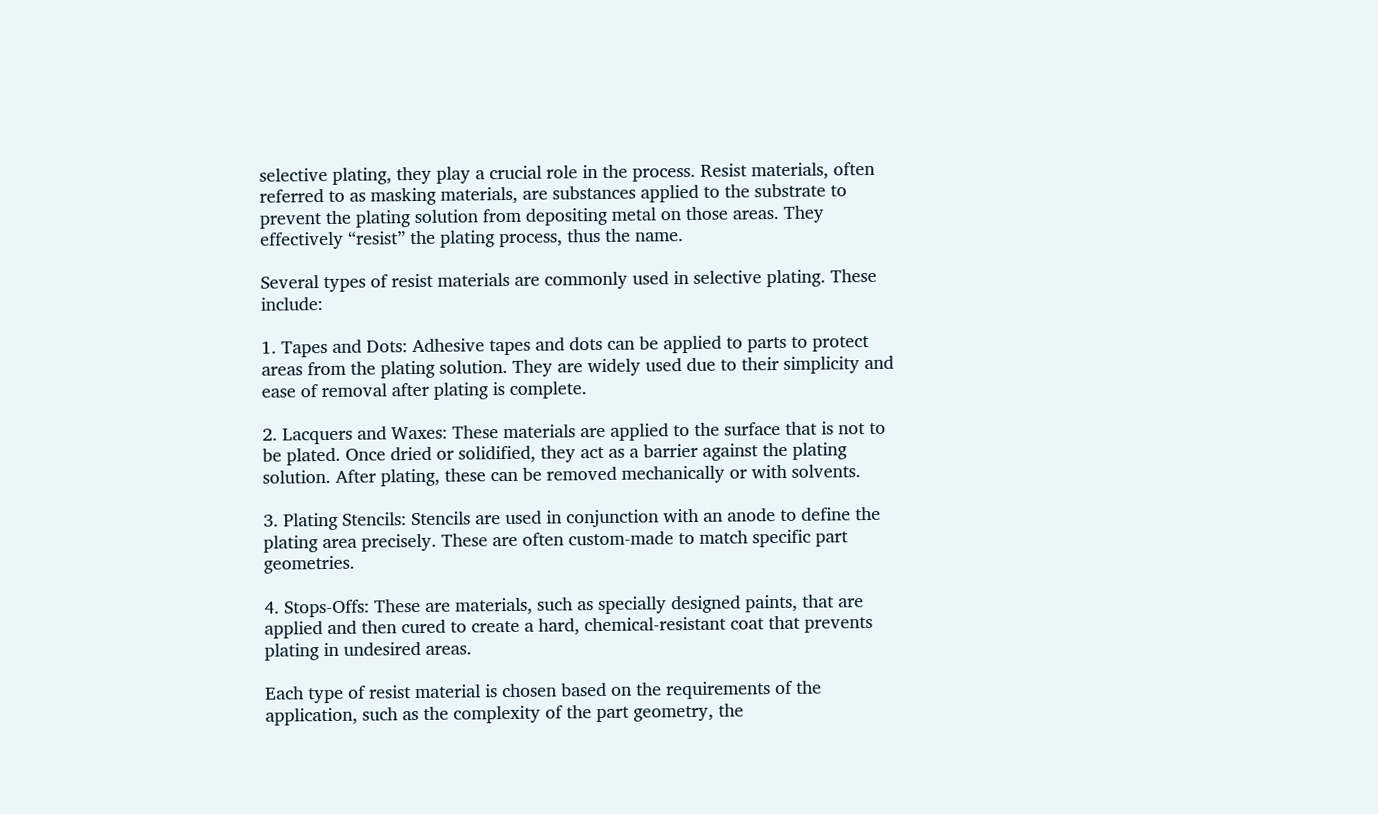selective plating, they play a crucial role in the process. Resist materials, often referred to as masking materials, are substances applied to the substrate to prevent the plating solution from depositing metal on those areas. They effectively “resist” the plating process, thus the name.

Several types of resist materials are commonly used in selective plating. These include:

1. Tapes and Dots: Adhesive tapes and dots can be applied to parts to protect areas from the plating solution. They are widely used due to their simplicity and ease of removal after plating is complete.

2. Lacquers and Waxes: These materials are applied to the surface that is not to be plated. Once dried or solidified, they act as a barrier against the plating solution. After plating, these can be removed mechanically or with solvents.

3. Plating Stencils: Stencils are used in conjunction with an anode to define the plating area precisely. These are often custom-made to match specific part geometries.

4. Stops-Offs: These are materials, such as specially designed paints, that are applied and then cured to create a hard, chemical-resistant coat that prevents plating in undesired areas.

Each type of resist material is chosen based on the requirements of the application, such as the complexity of the part geometry, the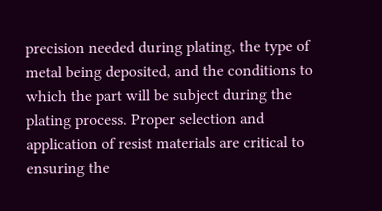precision needed during plating, the type of metal being deposited, and the conditions to which the part will be subject during the plating process. Proper selection and application of resist materials are critical to ensuring the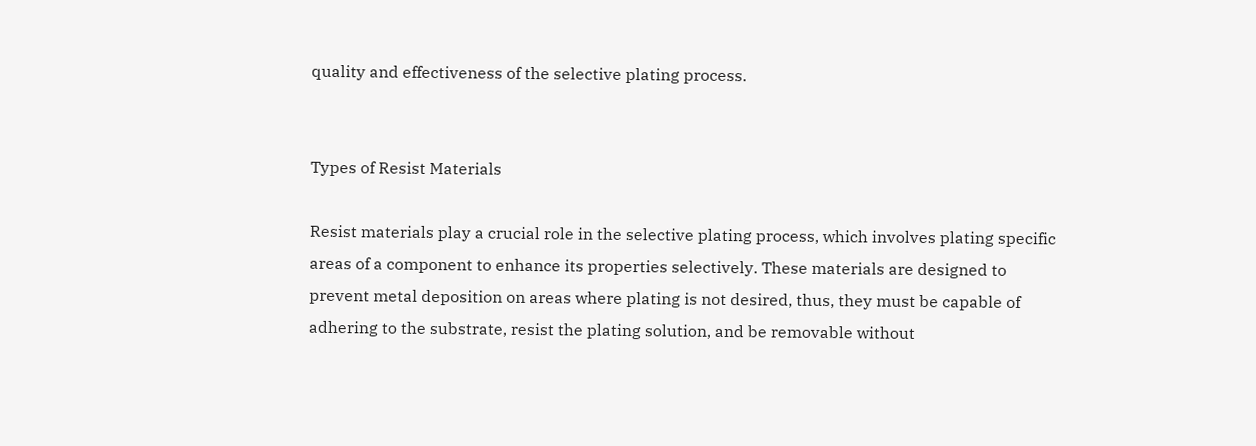quality and effectiveness of the selective plating process.


Types of Resist Materials

Resist materials play a crucial role in the selective plating process, which involves plating specific areas of a component to enhance its properties selectively. These materials are designed to prevent metal deposition on areas where plating is not desired, thus, they must be capable of adhering to the substrate, resist the plating solution, and be removable without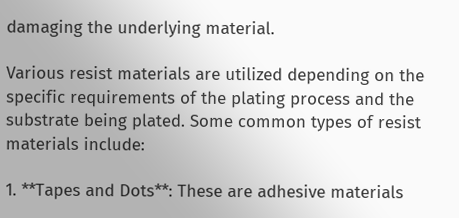damaging the underlying material.

Various resist materials are utilized depending on the specific requirements of the plating process and the substrate being plated. Some common types of resist materials include:

1. **Tapes and Dots**: These are adhesive materials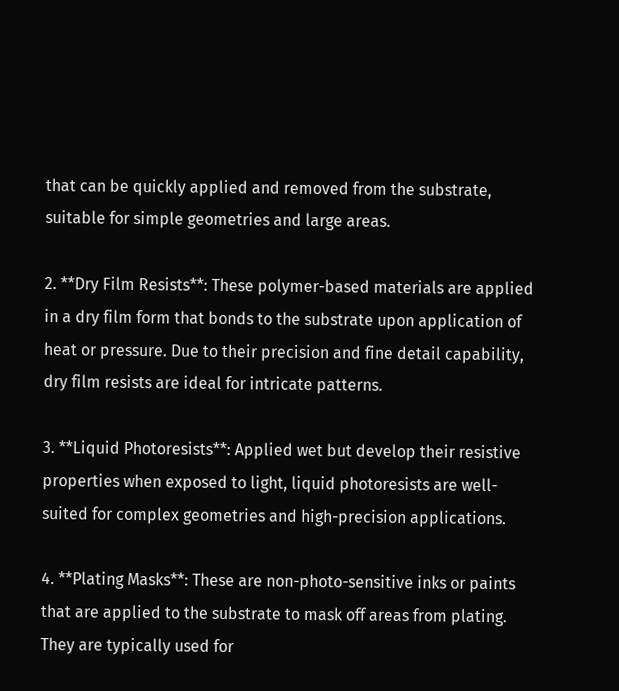that can be quickly applied and removed from the substrate, suitable for simple geometries and large areas.

2. **Dry Film Resists**: These polymer-based materials are applied in a dry film form that bonds to the substrate upon application of heat or pressure. Due to their precision and fine detail capability, dry film resists are ideal for intricate patterns.

3. **Liquid Photoresists**: Applied wet but develop their resistive properties when exposed to light, liquid photoresists are well-suited for complex geometries and high-precision applications.

4. **Plating Masks**: These are non-photo-sensitive inks or paints that are applied to the substrate to mask off areas from plating. They are typically used for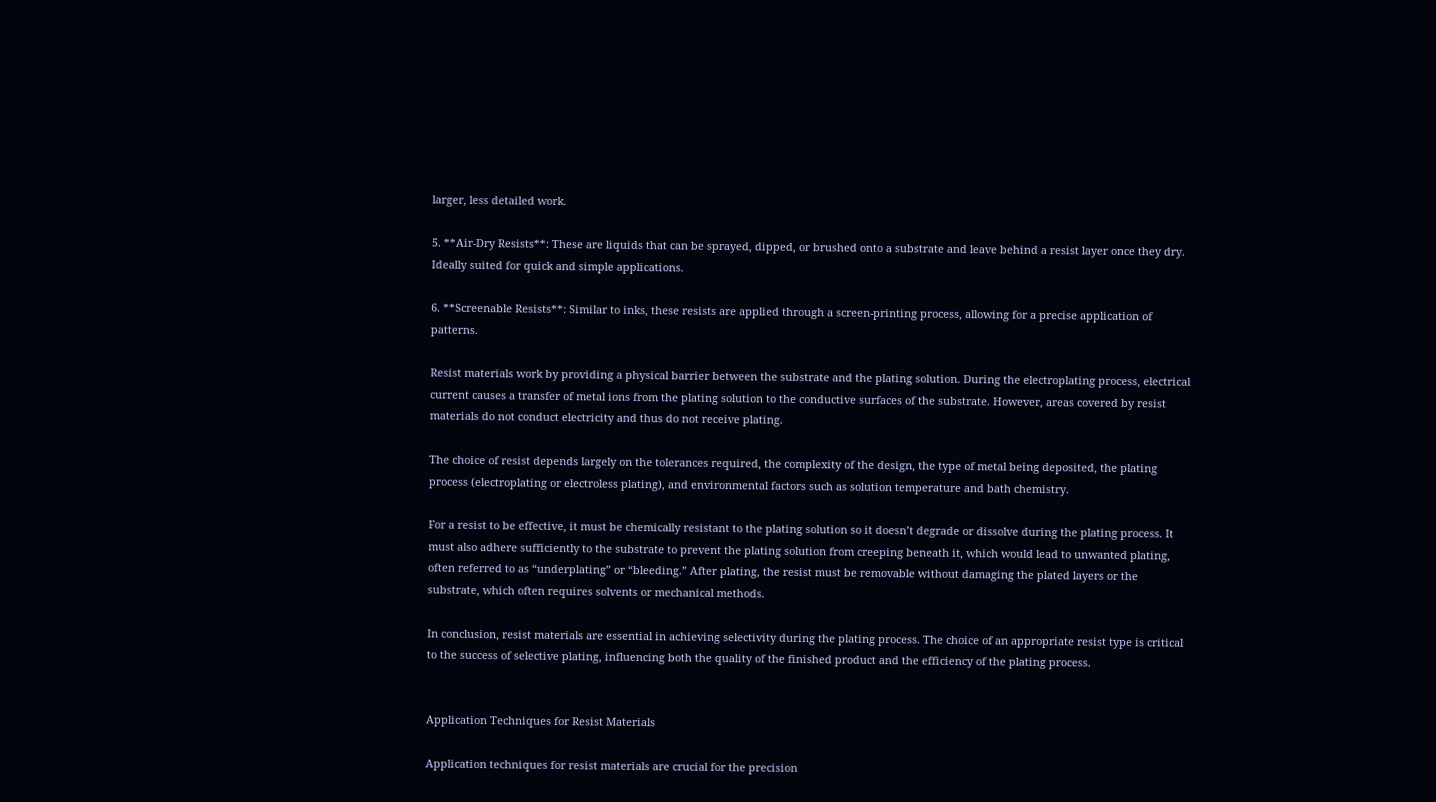larger, less detailed work.

5. **Air-Dry Resists**: These are liquids that can be sprayed, dipped, or brushed onto a substrate and leave behind a resist layer once they dry. Ideally suited for quick and simple applications.

6. **Screenable Resists**: Similar to inks, these resists are applied through a screen-printing process, allowing for a precise application of patterns.

Resist materials work by providing a physical barrier between the substrate and the plating solution. During the electroplating process, electrical current causes a transfer of metal ions from the plating solution to the conductive surfaces of the substrate. However, areas covered by resist materials do not conduct electricity and thus do not receive plating.

The choice of resist depends largely on the tolerances required, the complexity of the design, the type of metal being deposited, the plating process (electroplating or electroless plating), and environmental factors such as solution temperature and bath chemistry.

For a resist to be effective, it must be chemically resistant to the plating solution so it doesn’t degrade or dissolve during the plating process. It must also adhere sufficiently to the substrate to prevent the plating solution from creeping beneath it, which would lead to unwanted plating, often referred to as “underplating” or “bleeding.” After plating, the resist must be removable without damaging the plated layers or the substrate, which often requires solvents or mechanical methods.

In conclusion, resist materials are essential in achieving selectivity during the plating process. The choice of an appropriate resist type is critical to the success of selective plating, influencing both the quality of the finished product and the efficiency of the plating process.


Application Techniques for Resist Materials

Application techniques for resist materials are crucial for the precision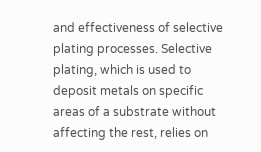and effectiveness of selective plating processes. Selective plating, which is used to deposit metals on specific areas of a substrate without affecting the rest, relies on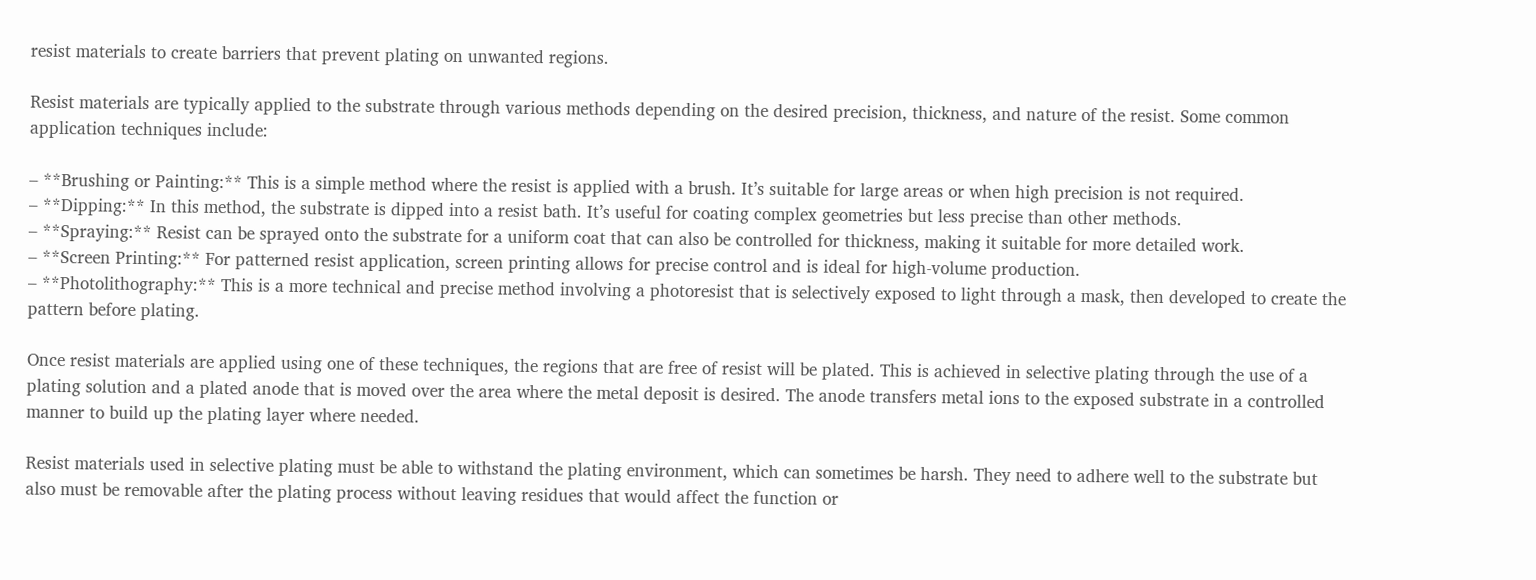resist materials to create barriers that prevent plating on unwanted regions.

Resist materials are typically applied to the substrate through various methods depending on the desired precision, thickness, and nature of the resist. Some common application techniques include:

– **Brushing or Painting:** This is a simple method where the resist is applied with a brush. It’s suitable for large areas or when high precision is not required.
– **Dipping:** In this method, the substrate is dipped into a resist bath. It’s useful for coating complex geometries but less precise than other methods.
– **Spraying:** Resist can be sprayed onto the substrate for a uniform coat that can also be controlled for thickness, making it suitable for more detailed work.
– **Screen Printing:** For patterned resist application, screen printing allows for precise control and is ideal for high-volume production.
– **Photolithography:** This is a more technical and precise method involving a photoresist that is selectively exposed to light through a mask, then developed to create the pattern before plating.

Once resist materials are applied using one of these techniques, the regions that are free of resist will be plated. This is achieved in selective plating through the use of a plating solution and a plated anode that is moved over the area where the metal deposit is desired. The anode transfers metal ions to the exposed substrate in a controlled manner to build up the plating layer where needed.

Resist materials used in selective plating must be able to withstand the plating environment, which can sometimes be harsh. They need to adhere well to the substrate but also must be removable after the plating process without leaving residues that would affect the function or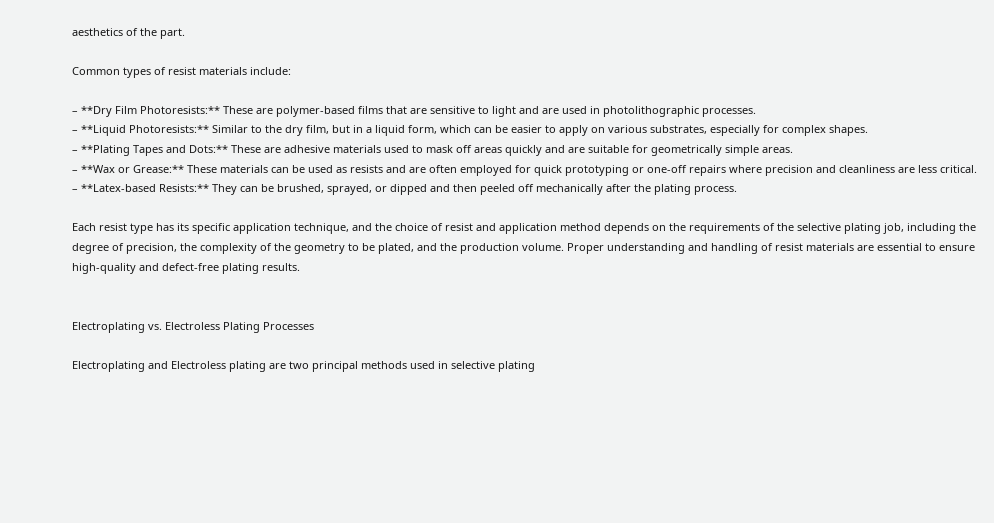aesthetics of the part.

Common types of resist materials include:

– **Dry Film Photoresists:** These are polymer-based films that are sensitive to light and are used in photolithographic processes.
– **Liquid Photoresists:** Similar to the dry film, but in a liquid form, which can be easier to apply on various substrates, especially for complex shapes.
– **Plating Tapes and Dots:** These are adhesive materials used to mask off areas quickly and are suitable for geometrically simple areas.
– **Wax or Grease:** These materials can be used as resists and are often employed for quick prototyping or one-off repairs where precision and cleanliness are less critical.
– **Latex-based Resists:** They can be brushed, sprayed, or dipped and then peeled off mechanically after the plating process.

Each resist type has its specific application technique, and the choice of resist and application method depends on the requirements of the selective plating job, including the degree of precision, the complexity of the geometry to be plated, and the production volume. Proper understanding and handling of resist materials are essential to ensure high-quality and defect-free plating results.


Electroplating vs. Electroless Plating Processes

Electroplating and Electroless plating are two principal methods used in selective plating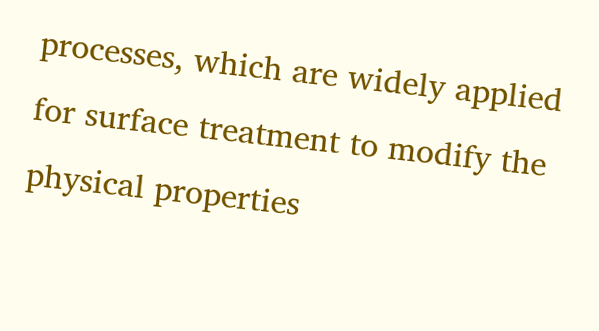processes, which are widely applied for surface treatment to modify the physical properties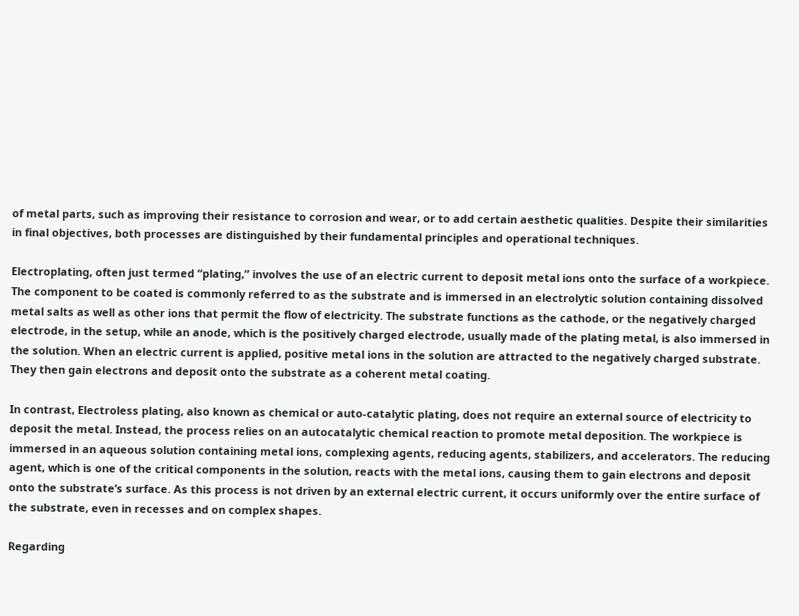of metal parts, such as improving their resistance to corrosion and wear, or to add certain aesthetic qualities. Despite their similarities in final objectives, both processes are distinguished by their fundamental principles and operational techniques.

Electroplating, often just termed “plating,” involves the use of an electric current to deposit metal ions onto the surface of a workpiece. The component to be coated is commonly referred to as the substrate and is immersed in an electrolytic solution containing dissolved metal salts as well as other ions that permit the flow of electricity. The substrate functions as the cathode, or the negatively charged electrode, in the setup, while an anode, which is the positively charged electrode, usually made of the plating metal, is also immersed in the solution. When an electric current is applied, positive metal ions in the solution are attracted to the negatively charged substrate. They then gain electrons and deposit onto the substrate as a coherent metal coating.

In contrast, Electroless plating, also known as chemical or auto-catalytic plating, does not require an external source of electricity to deposit the metal. Instead, the process relies on an autocatalytic chemical reaction to promote metal deposition. The workpiece is immersed in an aqueous solution containing metal ions, complexing agents, reducing agents, stabilizers, and accelerators. The reducing agent, which is one of the critical components in the solution, reacts with the metal ions, causing them to gain electrons and deposit onto the substrate’s surface. As this process is not driven by an external electric current, it occurs uniformly over the entire surface of the substrate, even in recesses and on complex shapes.

Regarding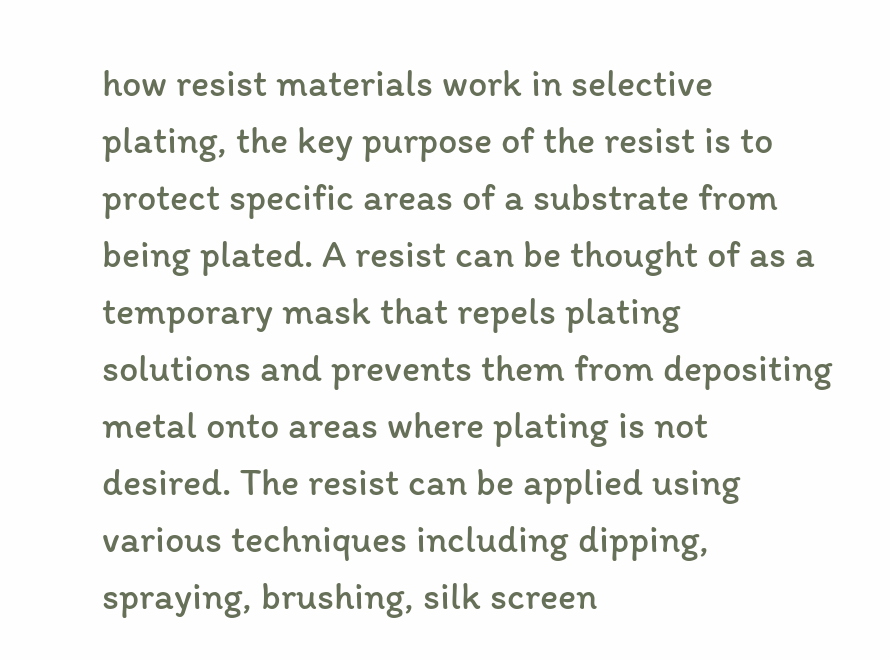how resist materials work in selective plating, the key purpose of the resist is to protect specific areas of a substrate from being plated. A resist can be thought of as a temporary mask that repels plating solutions and prevents them from depositing metal onto areas where plating is not desired. The resist can be applied using various techniques including dipping, spraying, brushing, silk screen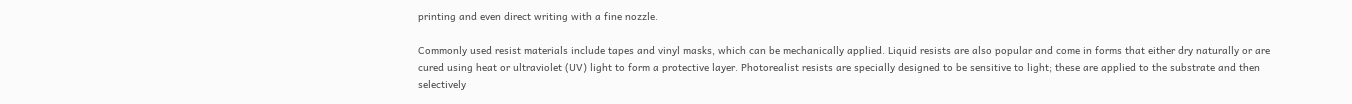printing and even direct writing with a fine nozzle.

Commonly used resist materials include tapes and vinyl masks, which can be mechanically applied. Liquid resists are also popular and come in forms that either dry naturally or are cured using heat or ultraviolet (UV) light to form a protective layer. Photorealist resists are specially designed to be sensitive to light; these are applied to the substrate and then selectively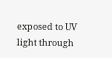exposed to UV light through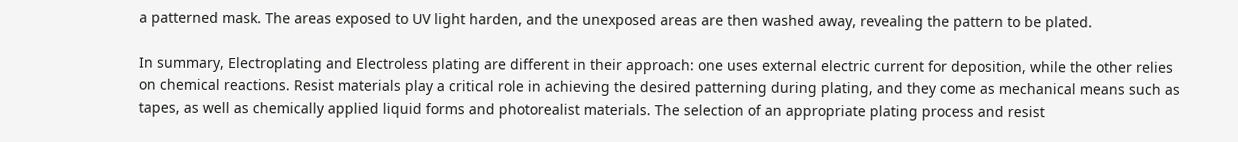a patterned mask. The areas exposed to UV light harden, and the unexposed areas are then washed away, revealing the pattern to be plated.

In summary, Electroplating and Electroless plating are different in their approach: one uses external electric current for deposition, while the other relies on chemical reactions. Resist materials play a critical role in achieving the desired patterning during plating, and they come as mechanical means such as tapes, as well as chemically applied liquid forms and photorealist materials. The selection of an appropriate plating process and resist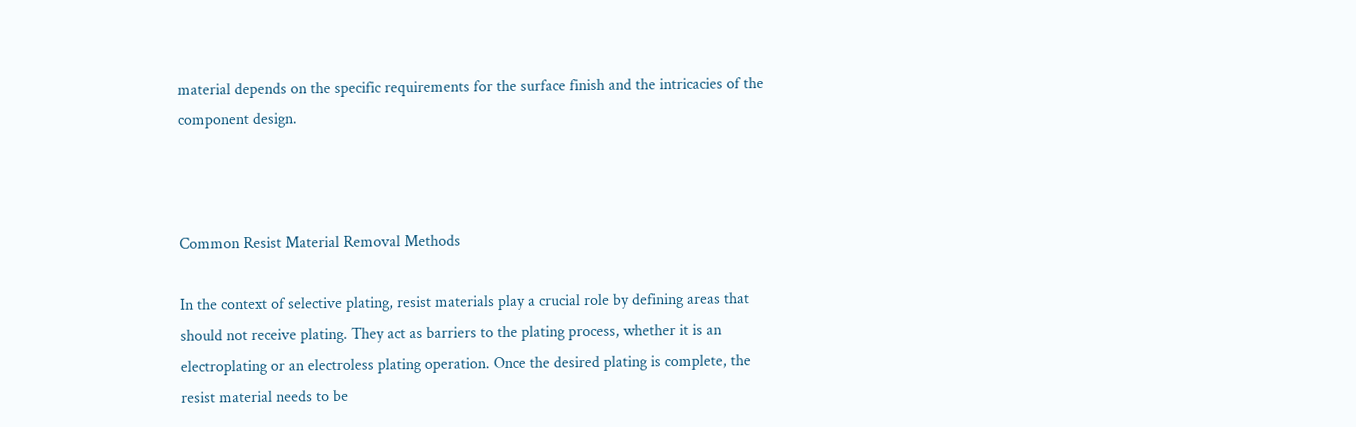material depends on the specific requirements for the surface finish and the intricacies of the component design.



Common Resist Material Removal Methods

In the context of selective plating, resist materials play a crucial role by defining areas that should not receive plating. They act as barriers to the plating process, whether it is an electroplating or an electroless plating operation. Once the desired plating is complete, the resist material needs to be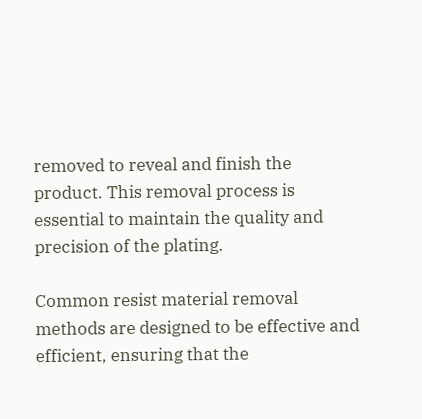removed to reveal and finish the product. This removal process is essential to maintain the quality and precision of the plating.

Common resist material removal methods are designed to be effective and efficient, ensuring that the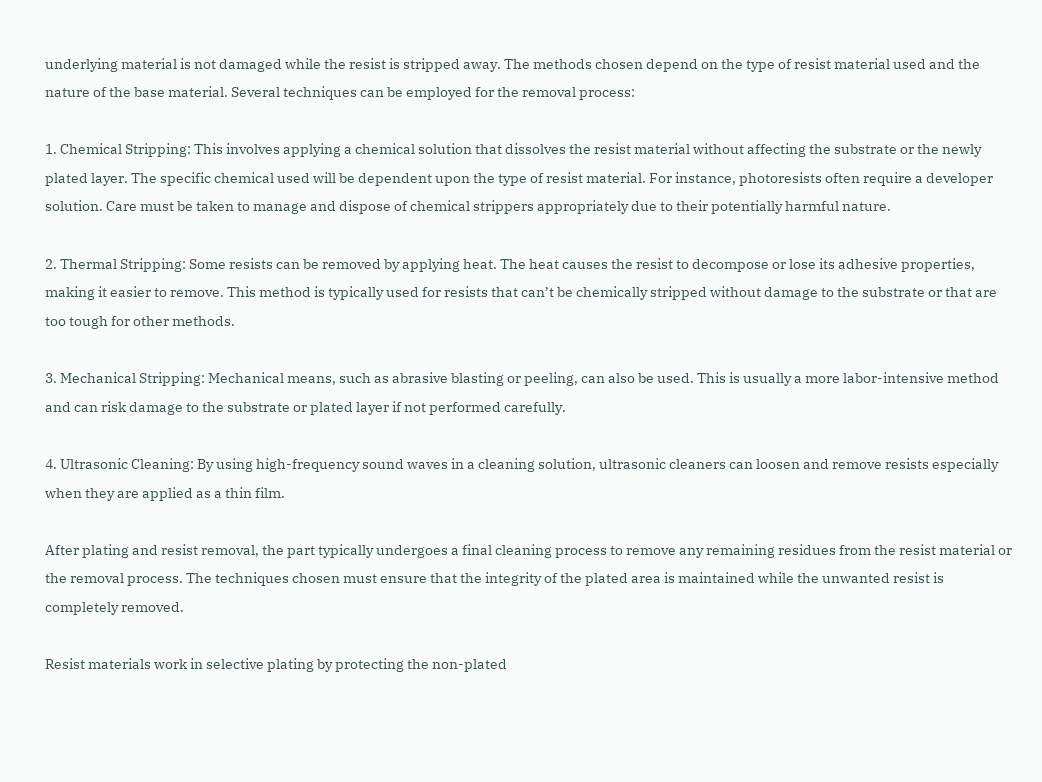underlying material is not damaged while the resist is stripped away. The methods chosen depend on the type of resist material used and the nature of the base material. Several techniques can be employed for the removal process:

1. Chemical Stripping: This involves applying a chemical solution that dissolves the resist material without affecting the substrate or the newly plated layer. The specific chemical used will be dependent upon the type of resist material. For instance, photoresists often require a developer solution. Care must be taken to manage and dispose of chemical strippers appropriately due to their potentially harmful nature.

2. Thermal Stripping: Some resists can be removed by applying heat. The heat causes the resist to decompose or lose its adhesive properties, making it easier to remove. This method is typically used for resists that can’t be chemically stripped without damage to the substrate or that are too tough for other methods.

3. Mechanical Stripping: Mechanical means, such as abrasive blasting or peeling, can also be used. This is usually a more labor-intensive method and can risk damage to the substrate or plated layer if not performed carefully.

4. Ultrasonic Cleaning: By using high-frequency sound waves in a cleaning solution, ultrasonic cleaners can loosen and remove resists especially when they are applied as a thin film.

After plating and resist removal, the part typically undergoes a final cleaning process to remove any remaining residues from the resist material or the removal process. The techniques chosen must ensure that the integrity of the plated area is maintained while the unwanted resist is completely removed.

Resist materials work in selective plating by protecting the non-plated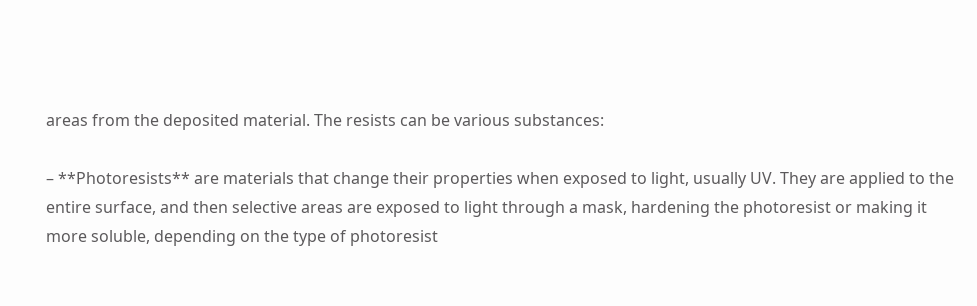areas from the deposited material. The resists can be various substances:

– **Photoresists** are materials that change their properties when exposed to light, usually UV. They are applied to the entire surface, and then selective areas are exposed to light through a mask, hardening the photoresist or making it more soluble, depending on the type of photoresist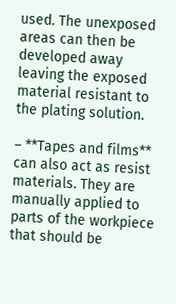used. The unexposed areas can then be developed away leaving the exposed material resistant to the plating solution.

– **Tapes and films** can also act as resist materials. They are manually applied to parts of the workpiece that should be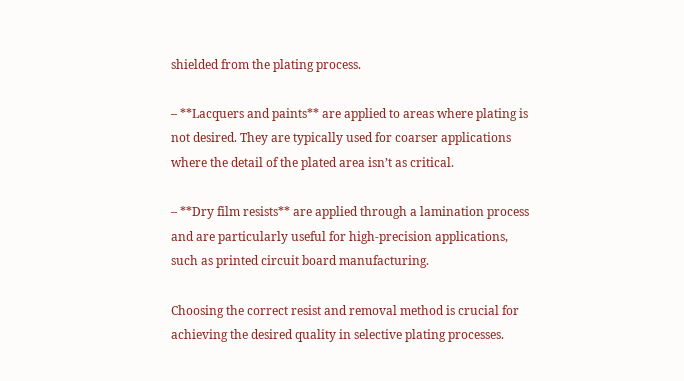shielded from the plating process.

– **Lacquers and paints** are applied to areas where plating is not desired. They are typically used for coarser applications where the detail of the plated area isn’t as critical.

– **Dry film resists** are applied through a lamination process and are particularly useful for high-precision applications, such as printed circuit board manufacturing.

Choosing the correct resist and removal method is crucial for achieving the desired quality in selective plating processes.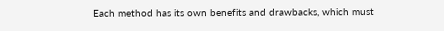Each method has its own benefits and drawbacks, which must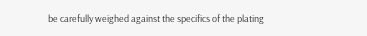be carefully weighed against the specifics of the plating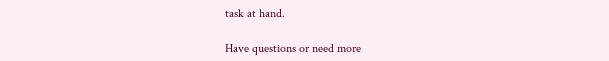task at hand.

Have questions or need more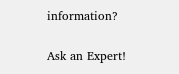information?

Ask an Expert!